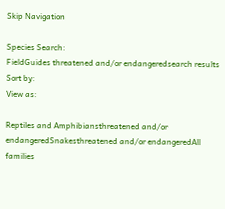Skip Navigation

Species Search:
FieldGuides threatened and/or endangeredsearch results
Sort by:
View as:

Reptiles and Amphibiansthreatened and/or endangeredSnakesthreatened and/or endangeredAll families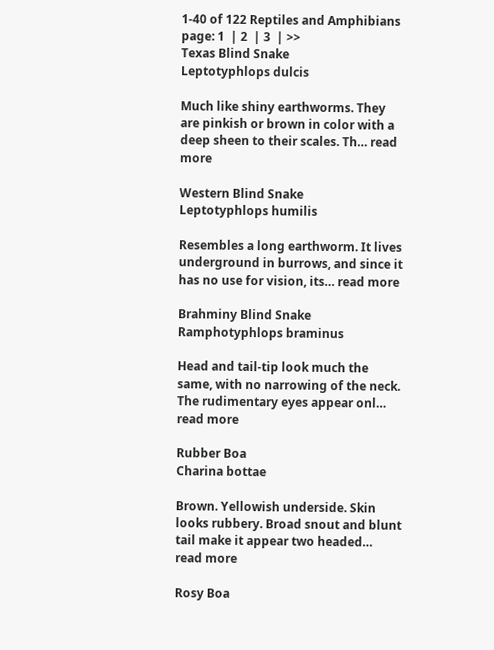1-40 of 122 Reptiles and Amphibians page: 1  | 2  | 3  | >>
Texas Blind Snake
Leptotyphlops dulcis

Much like shiny earthworms. They are pinkish or brown in color with a deep sheen to their scales. Th… read more

Western Blind Snake
Leptotyphlops humilis

Resembles a long earthworm. It lives underground in burrows, and since it has no use for vision, its… read more

Brahminy Blind Snake
Ramphotyphlops braminus

Head and tail-tip look much the same, with no narrowing of the neck. The rudimentary eyes appear onl… read more

Rubber Boa
Charina bottae

Brown. Yellowish underside. Skin looks rubbery. Broad snout and blunt tail make it appear two headed… read more

Rosy Boa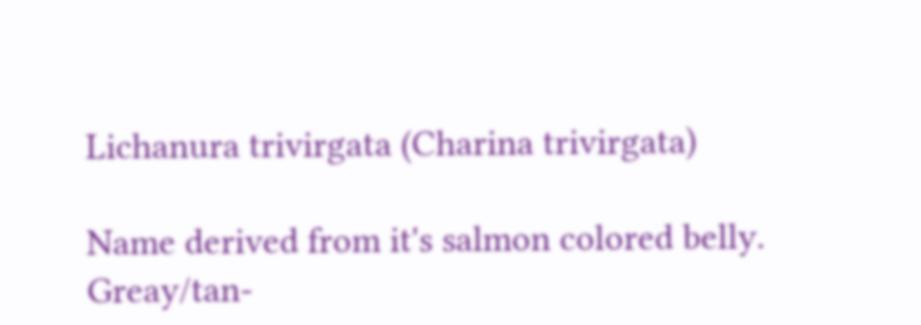Lichanura trivirgata (Charina trivirgata)

Name derived from it's salmon colored belly. Greay/tan-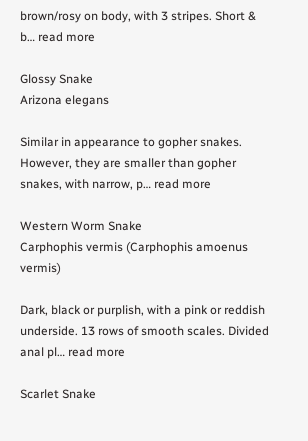brown/rosy on body, with 3 stripes. Short & b… read more

Glossy Snake
Arizona elegans

Similar in appearance to gopher snakes. However, they are smaller than gopher snakes, with narrow, p… read more

Western Worm Snake
Carphophis vermis (Carphophis amoenus vermis)

Dark, black or purplish, with a pink or reddish underside. 13 rows of smooth scales. Divided anal pl… read more

Scarlet Snake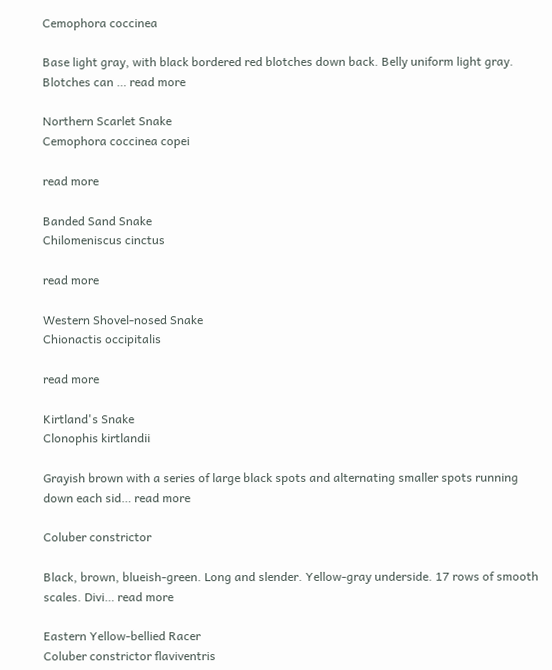Cemophora coccinea

Base light gray, with black bordered red blotches down back. Belly uniform light gray. Blotches can … read more

Northern Scarlet Snake
Cemophora coccinea copei

read more

Banded Sand Snake
Chilomeniscus cinctus

read more

Western Shovel-nosed Snake
Chionactis occipitalis

read more

Kirtland's Snake
Clonophis kirtlandii

Grayish brown with a series of large black spots and alternating smaller spots running down each sid… read more

Coluber constrictor

Black, brown, blueish-green. Long and slender. Yellow-gray underside. 17 rows of smooth scales. Divi… read more

Eastern Yellow-bellied Racer
Coluber constrictor flaviventris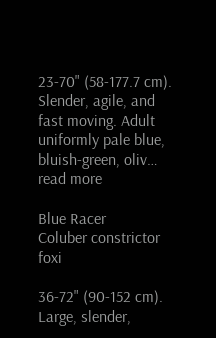23-70" (58-177.7 cm). Slender, agile, and fast moving. Adult uniformly pale blue, bluish-green, oliv… read more

Blue Racer
Coluber constrictor foxi

36-72" (90-152 cm). Large, slender,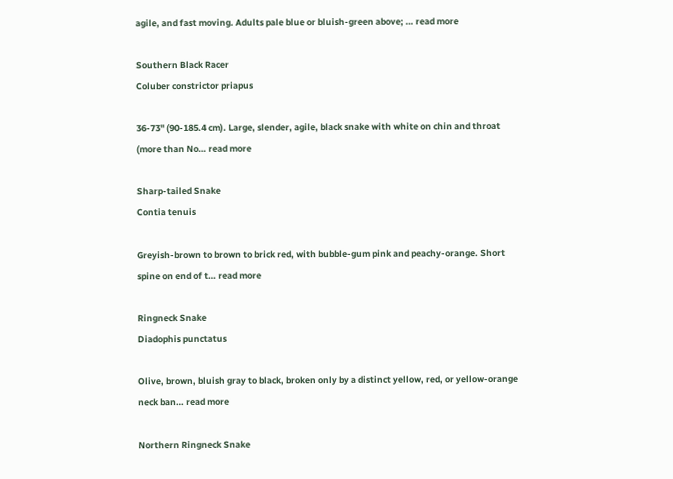agile, and fast moving. Adults pale blue or bluish-green above; … read more

Southern Black Racer
Coluber constrictor priapus

36-73" (90-185.4 cm). Large, slender, agile, black snake with white on chin and throat (more than No… read more

Sharp-tailed Snake
Contia tenuis

Greyish-brown to brown to brick red, with bubble-gum pink and peachy-orange. Short spine on end of t… read more

Ringneck Snake
Diadophis punctatus

Olive, brown, bluish gray to black, broken only by a distinct yellow, red, or yellow-orange neck ban… read more

Northern Ringneck Snake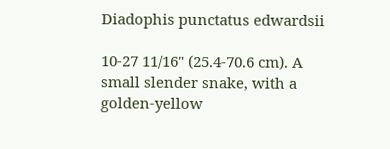Diadophis punctatus edwardsii

10-27 11/16" (25.4-70.6 cm). A small slender snake, with a golden-yellow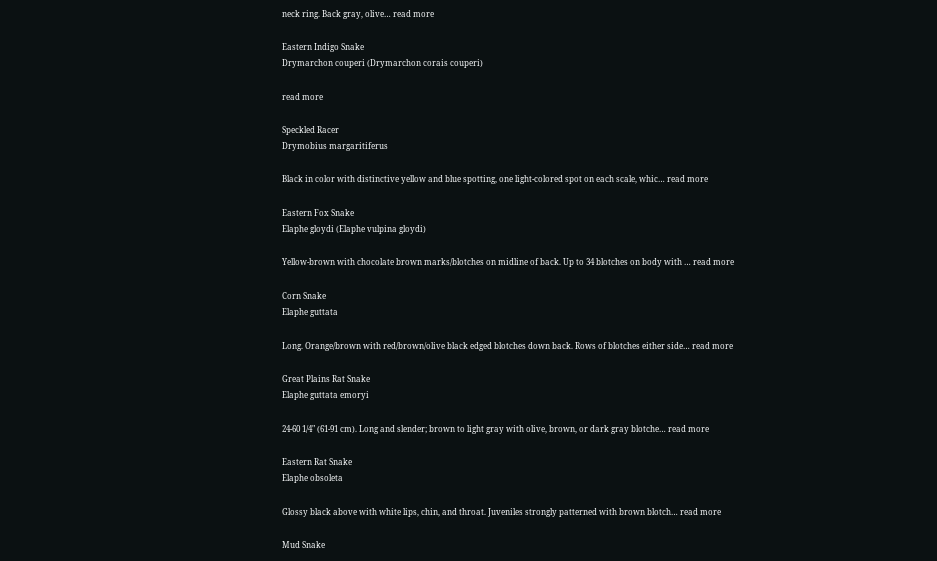neck ring. Back gray, olive… read more

Eastern Indigo Snake
Drymarchon couperi (Drymarchon corais couperi)

read more

Speckled Racer
Drymobius margaritiferus

Black in color with distinctive yellow and blue spotting, one light-colored spot on each scale, whic… read more

Eastern Fox Snake
Elaphe gloydi (Elaphe vulpina gloydi)

Yellow-brown with chocolate brown marks/blotches on midline of back. Up to 34 blotches on body with … read more

Corn Snake
Elaphe guttata

Long. Orange/brown with red/brown/olive black edged blotches down back. Rows of blotches either side… read more

Great Plains Rat Snake
Elaphe guttata emoryi

24-60 1/4" (61-91 cm). Long and slender; brown to light gray with olive, brown, or dark gray blotche… read more

Eastern Rat Snake
Elaphe obsoleta

Glossy black above with white lips, chin, and throat. Juveniles strongly patterned with brown blotch… read more

Mud Snake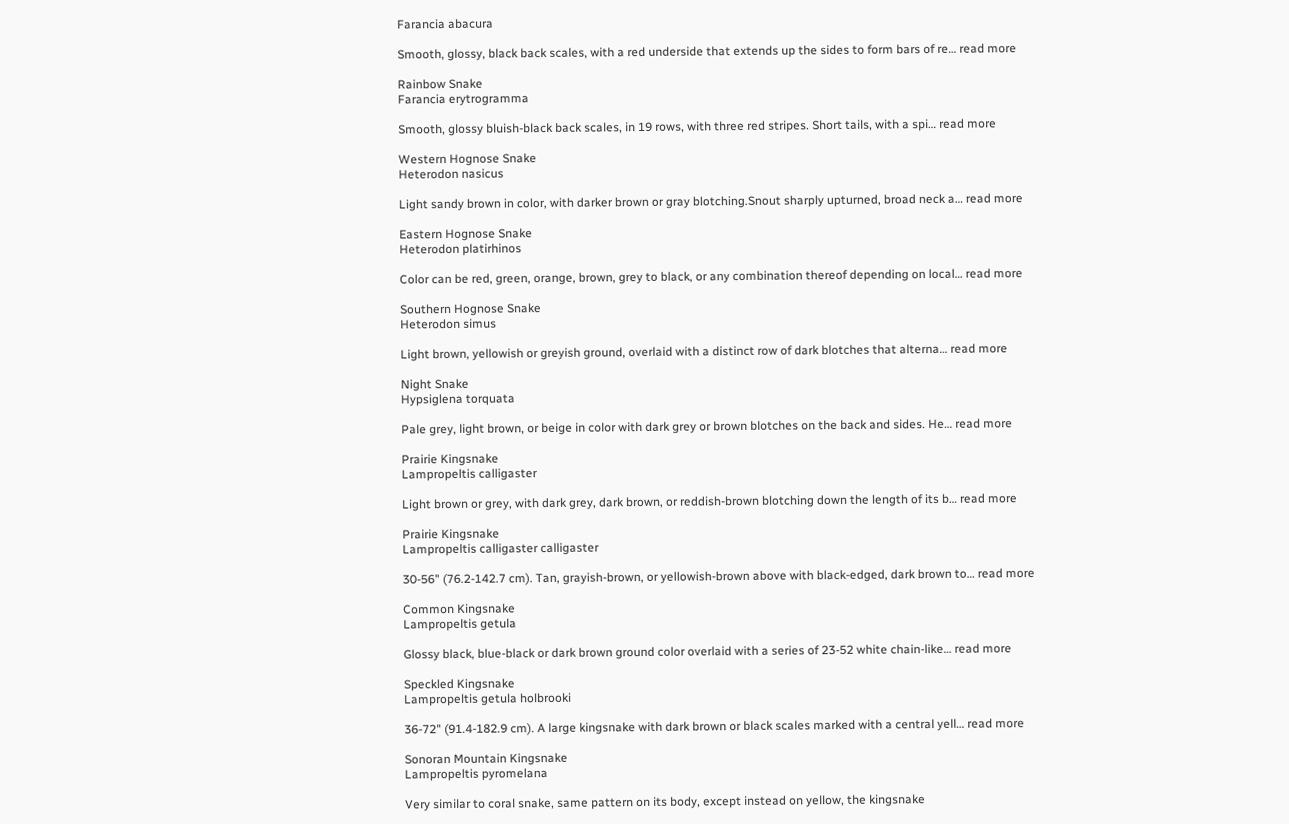Farancia abacura

Smooth, glossy, black back scales, with a red underside that extends up the sides to form bars of re… read more

Rainbow Snake
Farancia erytrogramma

Smooth, glossy bluish-black back scales, in 19 rows, with three red stripes. Short tails, with a spi… read more

Western Hognose Snake
Heterodon nasicus

Light sandy brown in color, with darker brown or gray blotching.Snout sharply upturned, broad neck a… read more

Eastern Hognose Snake
Heterodon platirhinos

Color can be red, green, orange, brown, grey to black, or any combination thereof depending on local… read more

Southern Hognose Snake
Heterodon simus

Light brown, yellowish or greyish ground, overlaid with a distinct row of dark blotches that alterna… read more

Night Snake
Hypsiglena torquata

Pale grey, light brown, or beige in color with dark grey or brown blotches on the back and sides. He… read more

Prairie Kingsnake
Lampropeltis calligaster

Light brown or grey, with dark grey, dark brown, or reddish-brown blotching down the length of its b… read more

Prairie Kingsnake
Lampropeltis calligaster calligaster

30-56" (76.2-142.7 cm). Tan, grayish-brown, or yellowish-brown above with black-edged, dark brown to… read more

Common Kingsnake
Lampropeltis getula

Glossy black, blue-black or dark brown ground color overlaid with a series of 23-52 white chain-like… read more

Speckled Kingsnake
Lampropeltis getula holbrooki

36-72" (91.4-182.9 cm). A large kingsnake with dark brown or black scales marked with a central yell… read more

Sonoran Mountain Kingsnake
Lampropeltis pyromelana

Very similar to coral snake, same pattern on its body, except instead on yellow, the kingsnake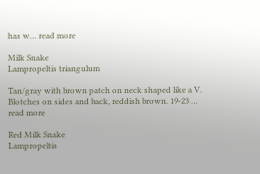has w… read more

Milk Snake
Lampropeltis triangulum

Tan/gray with brown patch on neck shaped like a V. Blotches on sides and back, reddish brown. 19-23 … read more

Red Milk Snake
Lampropeltis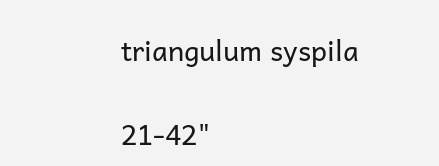triangulum syspila

21-42"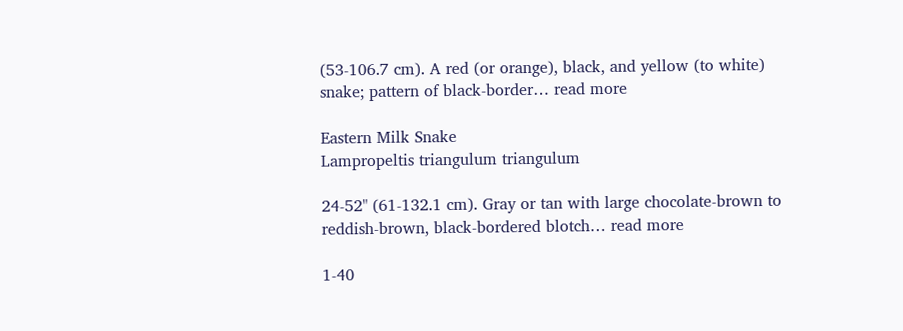(53-106.7 cm). A red (or orange), black, and yellow (to white) snake; pattern of black-border… read more

Eastern Milk Snake
Lampropeltis triangulum triangulum

24-52" (61-132.1 cm). Gray or tan with large chocolate-brown to reddish-brown, black-bordered blotch… read more

1-40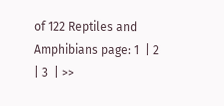of 122 Reptiles and Amphibians page: 1  | 2  | 3  | >>